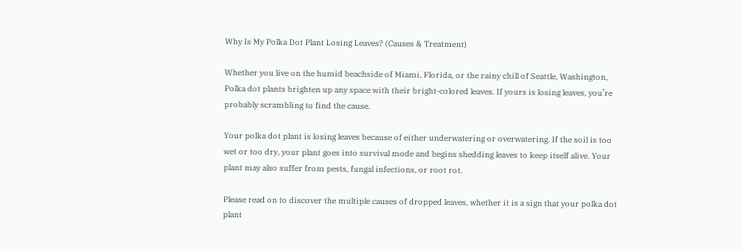Why Is My Polka Dot Plant Losing Leaves? (Causes & Treatment)

Whether you live on the humid beachside of Miami, Florida, or the rainy chill of Seattle, Washington, Polka dot plants brighten up any space with their bright-colored leaves. If yours is losing leaves, you’re probably scrambling to find the cause.

Your polka dot plant is losing leaves because of either underwatering or overwatering. If the soil is too wet or too dry, your plant goes into survival mode and begins shedding leaves to keep itself alive. Your plant may also suffer from pests, fungal infections, or root rot.

Please read on to discover the multiple causes of dropped leaves, whether it is a sign that your polka dot plant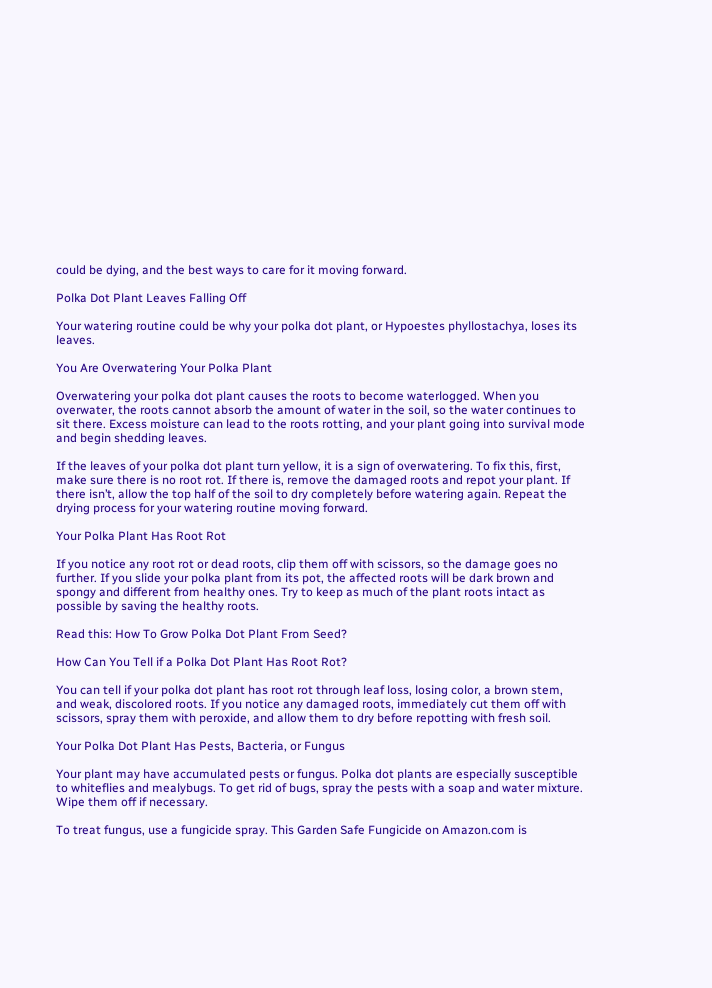could be dying, and the best ways to care for it moving forward.

Polka Dot Plant Leaves Falling Off

Your watering routine could be why your polka dot plant, or Hypoestes phyllostachya, loses its leaves.

You Are Overwatering Your Polka Plant

Overwatering your polka dot plant causes the roots to become waterlogged. When you overwater, the roots cannot absorb the amount of water in the soil, so the water continues to sit there. Excess moisture can lead to the roots rotting, and your plant going into survival mode and begin shedding leaves.

If the leaves of your polka dot plant turn yellow, it is a sign of overwatering. To fix this, first, make sure there is no root rot. If there is, remove the damaged roots and repot your plant. If there isn’t, allow the top half of the soil to dry completely before watering again. Repeat the drying process for your watering routine moving forward.

Your Polka Plant Has Root Rot

If you notice any root rot or dead roots, clip them off with scissors, so the damage goes no further. If you slide your polka plant from its pot, the affected roots will be dark brown and spongy and different from healthy ones. Try to keep as much of the plant roots intact as possible by saving the healthy roots.

Read this: How To Grow Polka Dot Plant From Seed?

How Can You Tell if a Polka Dot Plant Has Root Rot?

You can tell if your polka dot plant has root rot through leaf loss, losing color, a brown stem, and weak, discolored roots. If you notice any damaged roots, immediately cut them off with scissors, spray them with peroxide, and allow them to dry before repotting with fresh soil.

Your Polka Dot Plant Has Pests, Bacteria, or Fungus

Your plant may have accumulated pests or fungus. Polka dot plants are especially susceptible to whiteflies and mealybugs. To get rid of bugs, spray the pests with a soap and water mixture. Wipe them off if necessary.

To treat fungus, use a fungicide spray. This Garden Safe Fungicide on Amazon.com is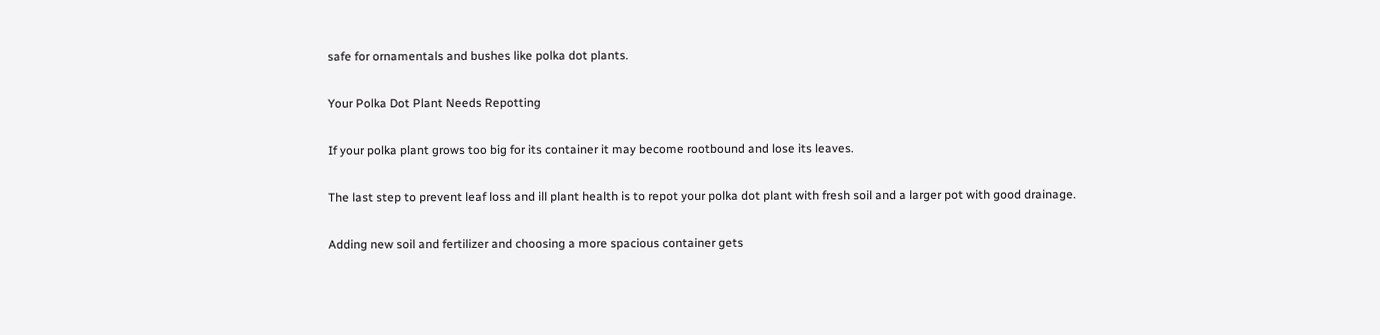safe for ornamentals and bushes like polka dot plants.

Your Polka Dot Plant Needs Repotting

If your polka plant grows too big for its container it may become rootbound and lose its leaves.

The last step to prevent leaf loss and ill plant health is to repot your polka dot plant with fresh soil and a larger pot with good drainage.

Adding new soil and fertilizer and choosing a more spacious container gets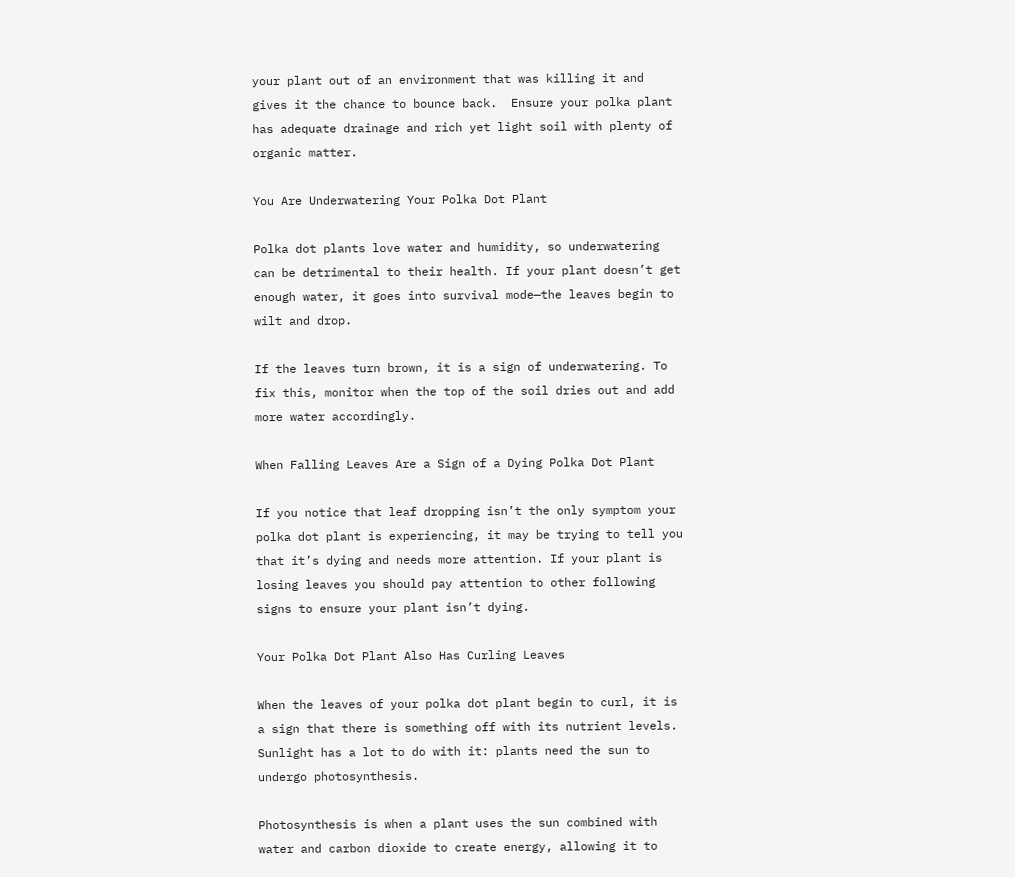your plant out of an environment that was killing it and gives it the chance to bounce back.  Ensure your polka plant has adequate drainage and rich yet light soil with plenty of organic matter.

You Are Underwatering Your Polka Dot Plant

Polka dot plants love water and humidity, so underwatering can be detrimental to their health. If your plant doesn’t get enough water, it goes into survival mode—the leaves begin to wilt and drop.

If the leaves turn brown, it is a sign of underwatering. To fix this, monitor when the top of the soil dries out and add more water accordingly.

When Falling Leaves Are a Sign of a Dying Polka Dot Plant

If you notice that leaf dropping isn’t the only symptom your polka dot plant is experiencing, it may be trying to tell you that it’s dying and needs more attention. If your plant is losing leaves you should pay attention to other following signs to ensure your plant isn’t dying.

Your Polka Dot Plant Also Has Curling Leaves

When the leaves of your polka dot plant begin to curl, it is a sign that there is something off with its nutrient levels. Sunlight has a lot to do with it: plants need the sun to undergo photosynthesis.

Photosynthesis is when a plant uses the sun combined with water and carbon dioxide to create energy, allowing it to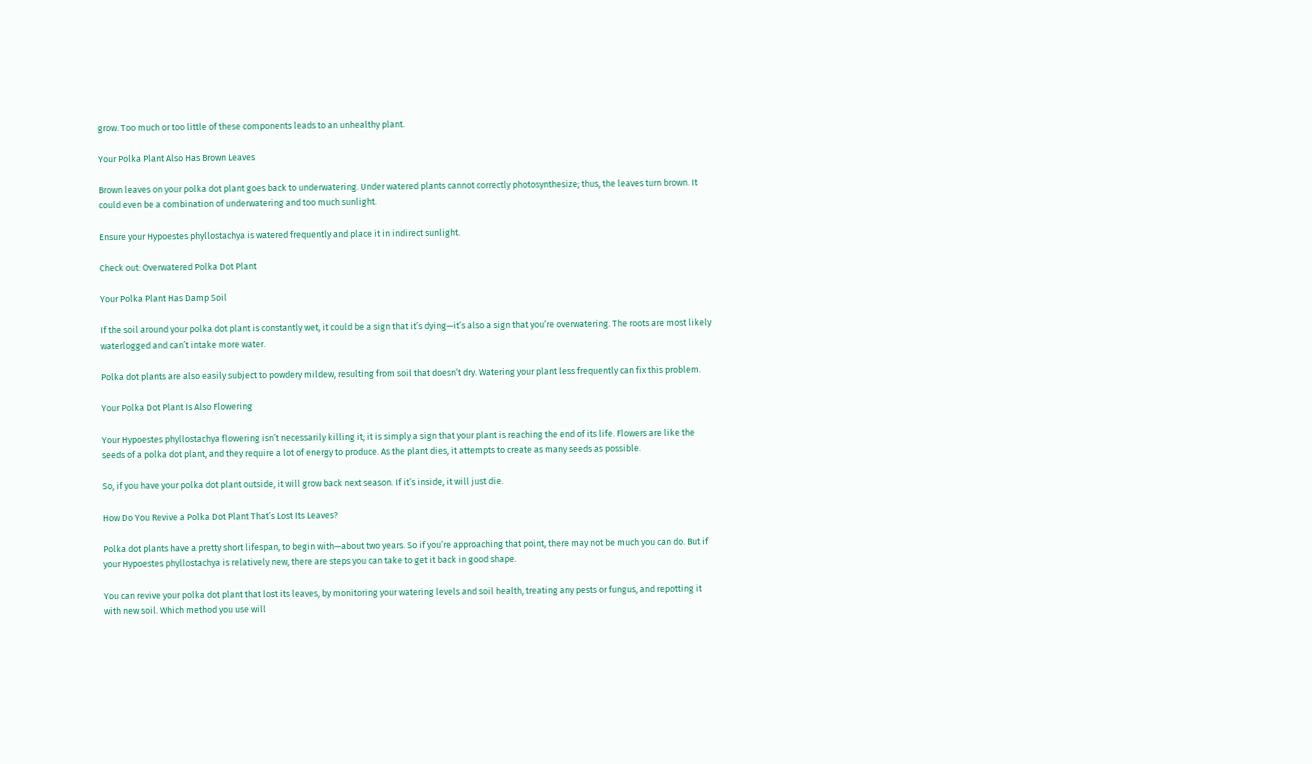grow. Too much or too little of these components leads to an unhealthy plant.

Your Polka Plant Also Has Brown Leaves

Brown leaves on your polka dot plant goes back to underwatering. Under watered plants cannot correctly photosynthesize; thus, the leaves turn brown. It could even be a combination of underwatering and too much sunlight.

Ensure your Hypoestes phyllostachya is watered frequently and place it in indirect sunlight.

Check out: Overwatered Polka Dot Plant

Your Polka Plant Has Damp Soil

If the soil around your polka dot plant is constantly wet, it could be a sign that it’s dying—it’s also a sign that you’re overwatering. The roots are most likely waterlogged and can’t intake more water.

Polka dot plants are also easily subject to powdery mildew, resulting from soil that doesn’t dry. Watering your plant less frequently can fix this problem.

Your Polka Dot Plant Is Also Flowering

Your Hypoestes phyllostachya flowering isn’t necessarily killing it; it is simply a sign that your plant is reaching the end of its life. Flowers are like the seeds of a polka dot plant, and they require a lot of energy to produce. As the plant dies, it attempts to create as many seeds as possible.

So, if you have your polka dot plant outside, it will grow back next season. If it’s inside, it will just die.

How Do You Revive a Polka Dot Plant That’s Lost Its Leaves?

Polka dot plants have a pretty short lifespan, to begin with—about two years. So if you’re approaching that point, there may not be much you can do. But if your Hypoestes phyllostachya is relatively new, there are steps you can take to get it back in good shape.

You can revive your polka dot plant that lost its leaves, by monitoring your watering levels and soil health, treating any pests or fungus, and repotting it with new soil. Which method you use will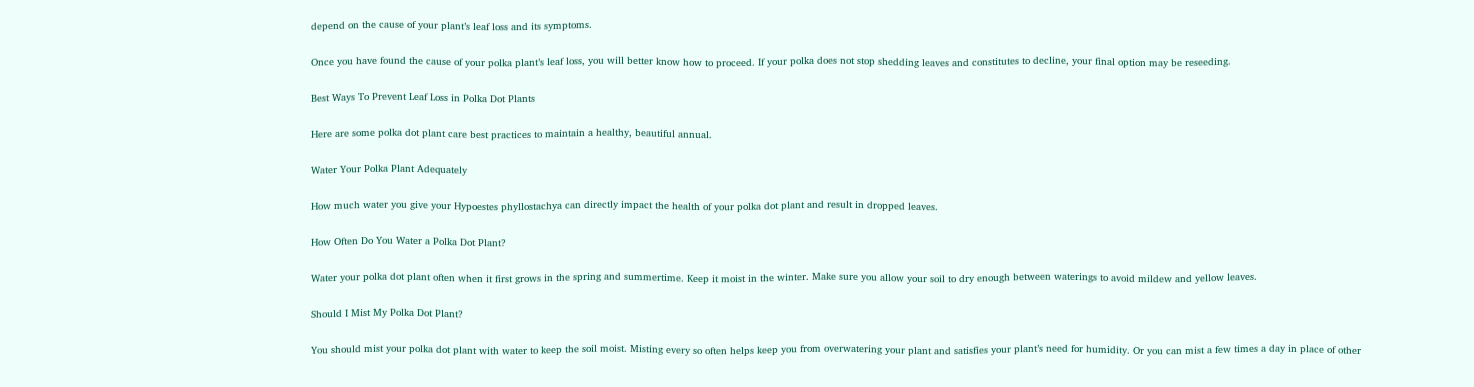depend on the cause of your plant’s leaf loss and its symptoms.

Once you have found the cause of your polka plant’s leaf loss, you will better know how to proceed. If your polka does not stop shedding leaves and constitutes to decline, your final option may be reseeding.

Best Ways To Prevent Leaf Loss in Polka Dot Plants

Here are some polka dot plant care best practices to maintain a healthy, beautiful annual.

Water Your Polka Plant Adequately

How much water you give your Hypoestes phyllostachya can directly impact the health of your polka dot plant and result in dropped leaves.

How Often Do You Water a Polka Dot Plant?

Water your polka dot plant often when it first grows in the spring and summertime. Keep it moist in the winter. Make sure you allow your soil to dry enough between waterings to avoid mildew and yellow leaves.

Should I Mist My Polka Dot Plant?

You should mist your polka dot plant with water to keep the soil moist. Misting every so often helps keep you from overwatering your plant and satisfies your plant’s need for humidity. Or you can mist a few times a day in place of other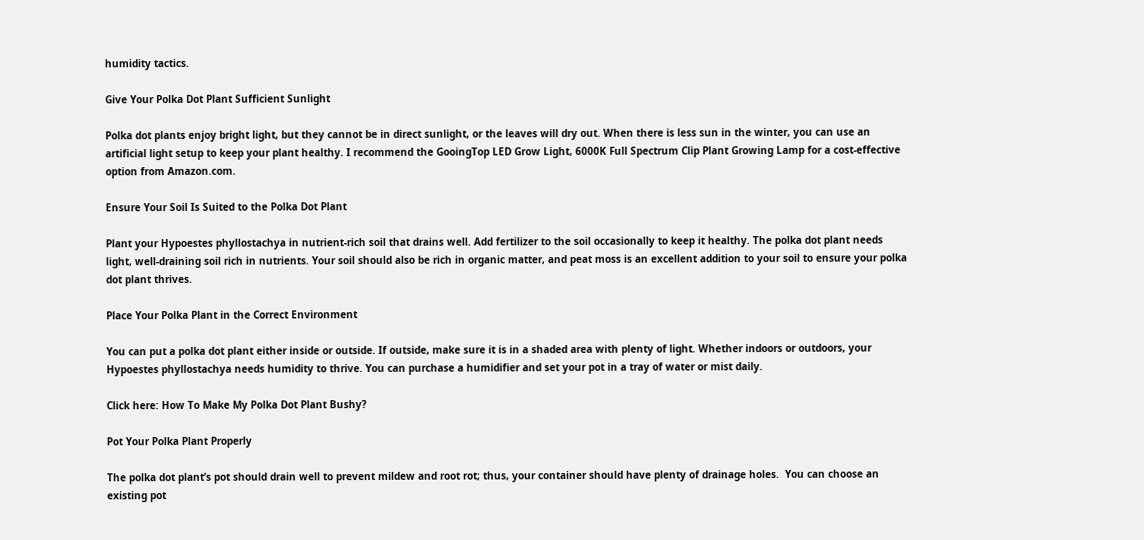humidity tactics.

Give Your Polka Dot Plant Sufficient Sunlight

Polka dot plants enjoy bright light, but they cannot be in direct sunlight, or the leaves will dry out. When there is less sun in the winter, you can use an artificial light setup to keep your plant healthy. I recommend the GooingTop LED Grow Light, 6000K Full Spectrum Clip Plant Growing Lamp for a cost-effective option from Amazon.com.

Ensure Your Soil Is Suited to the Polka Dot Plant

Plant your Hypoestes phyllostachya in nutrient-rich soil that drains well. Add fertilizer to the soil occasionally to keep it healthy. The polka dot plant needs light, well-draining soil rich in nutrients. Your soil should also be rich in organic matter, and peat moss is an excellent addition to your soil to ensure your polka dot plant thrives.

Place Your Polka Plant in the Correct Environment

You can put a polka dot plant either inside or outside. If outside, make sure it is in a shaded area with plenty of light. Whether indoors or outdoors, your Hypoestes phyllostachya needs humidity to thrive. You can purchase a humidifier and set your pot in a tray of water or mist daily.

Click here: How To Make My Polka Dot Plant Bushy?

Pot Your Polka Plant Properly

The polka dot plant’s pot should drain well to prevent mildew and root rot; thus, your container should have plenty of drainage holes.  You can choose an existing pot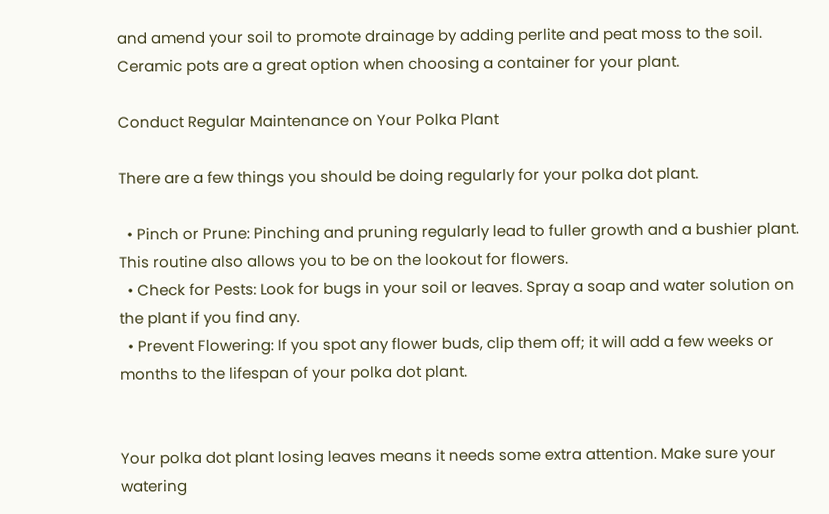and amend your soil to promote drainage by adding perlite and peat moss to the soil. Ceramic pots are a great option when choosing a container for your plant.

Conduct Regular Maintenance on Your Polka Plant

There are a few things you should be doing regularly for your polka dot plant.

  • Pinch or Prune: Pinching and pruning regularly lead to fuller growth and a bushier plant. This routine also allows you to be on the lookout for flowers.
  • Check for Pests: Look for bugs in your soil or leaves. Spray a soap and water solution on the plant if you find any.
  • Prevent Flowering: If you spot any flower buds, clip them off; it will add a few weeks or months to the lifespan of your polka dot plant.


Your polka dot plant losing leaves means it needs some extra attention. Make sure your watering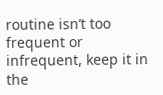routine isn’t too frequent or infrequent, keep it in the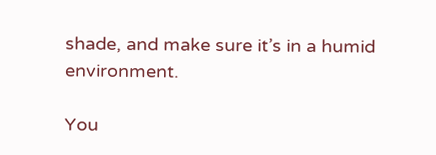shade, and make sure it’s in a humid environment.

You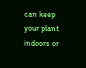can keep your plant indoors or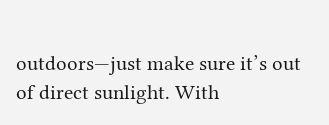outdoors—just make sure it’s out of direct sunlight. With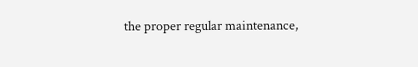the proper regular maintenance,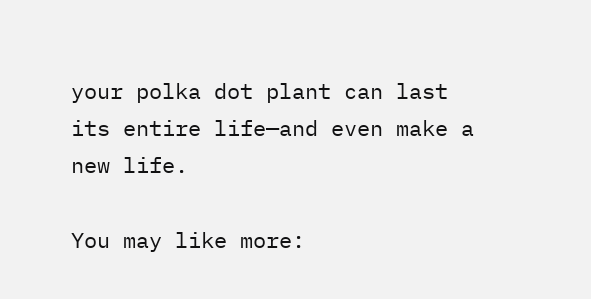your polka dot plant can last its entire life—and even make a new life.

You may like more: